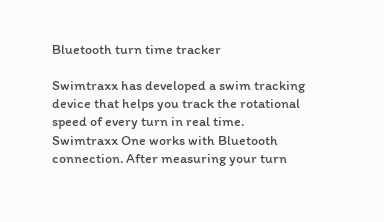Bluetooth turn time tracker

Swimtraxx has developed a swim tracking device that helps you track the rotational speed of every turn in real time. Swimtraxx One works with Bluetooth connection. After measuring your turn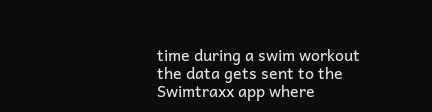time during a swim workout the data gets sent to the Swimtraxx app where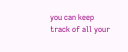you can keep track of all your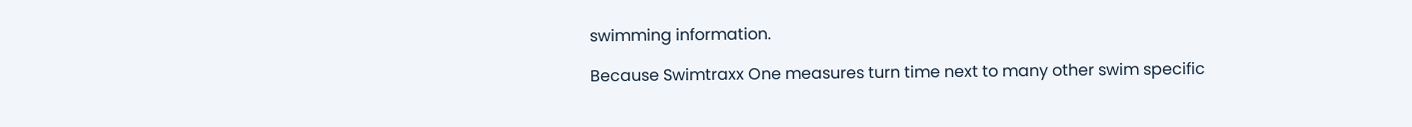swimming information.

Because Swimtraxx One measures turn time next to many other swim specific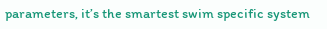parameters, it’s the smartest swim specific system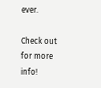ever.

Check out for more info!